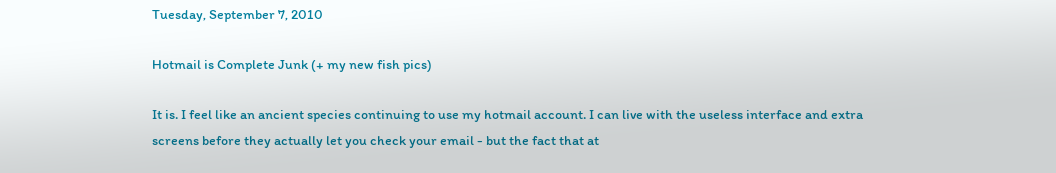Tuesday, September 7, 2010

Hotmail is Complete Junk (+ my new fish pics)

It is. I feel like an ancient species continuing to use my hotmail account. I can live with the useless interface and extra screens before they actually let you check your email - but the fact that at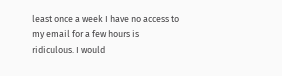least once a week I have no access to my email for a few hours is ridiculous. I would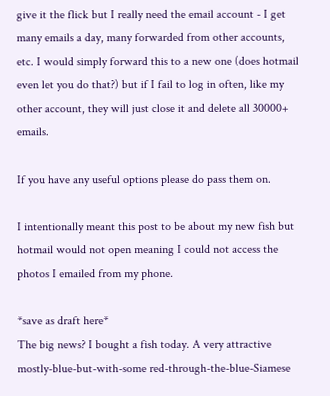give it the flick but I really need the email account - I get many emails a day, many forwarded from other accounts, etc. I would simply forward this to a new one (does hotmail even let you do that?) but if I fail to log in often, like my other account, they will just close it and delete all 30000+ emails.

If you have any useful options please do pass them on.

I intentionally meant this post to be about my new fish but hotmail would not open meaning I could not access the photos I emailed from my phone.

*save as draft here*
The big news? I bought a fish today. A very attractive mostly-blue-but-with-some red-through-the-blue-Siamese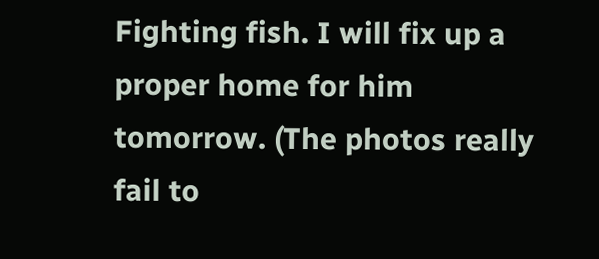Fighting fish. I will fix up a proper home for him tomorrow. (The photos really fail to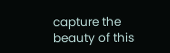capture the beauty of this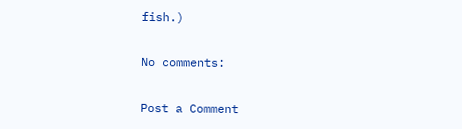fish.)

No comments:

Post a Comment